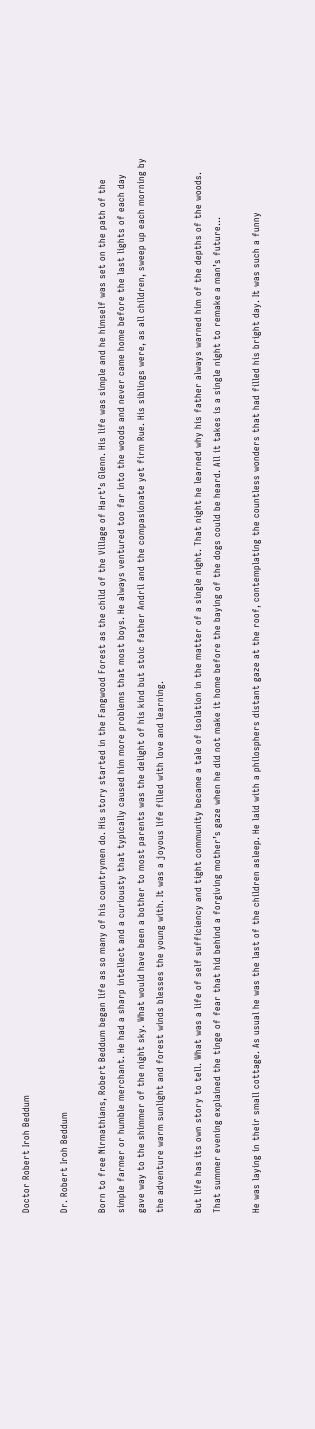Doctor Robert Iroh Beddum

Dr. Robert Iroh Beddum

Born to free Nirmathians, Robert Beddum began life as so many of his countrymen do. His story started in the Fangwood Forest as the child of the Village of Hart’s Glenn. His life was simple and he himself was set on the path of the simple farmer or humble merchant. He had a sharp intellect and a curiousty that typically caused him more problems that most boys. He always ventured too far into the woods and never came home before the last lights of each day gave way to the shimmer of the night sky. What would have been a bother to most parents was the delight of his kind but stoic father Andril and the compasionate yet firm Rue. His siblings were, as all children, sweep up each morning by the adventure warm sunlight and forest winds blesses the young with. It was a joyous life filled with love and learning.

But life has its own story to tell. What was a life of self sufficiency and tight community became a tale of isolation in the matter of a single night. That night he learned why his father always warned him of the depths of the woods. That summer evening explained the tinge of fear that hid behind a forgiving mother’s gaze when he did not make it home before the baying of the dogs could be heard. All it takes is a single night to remake a man’s future…

He was laying in their small cottage. As usual he was the last of the children asleep. He laid with a philosphers distant gaze at the roof, contemplating the countless wonders that had filled his bright day. It was such a funny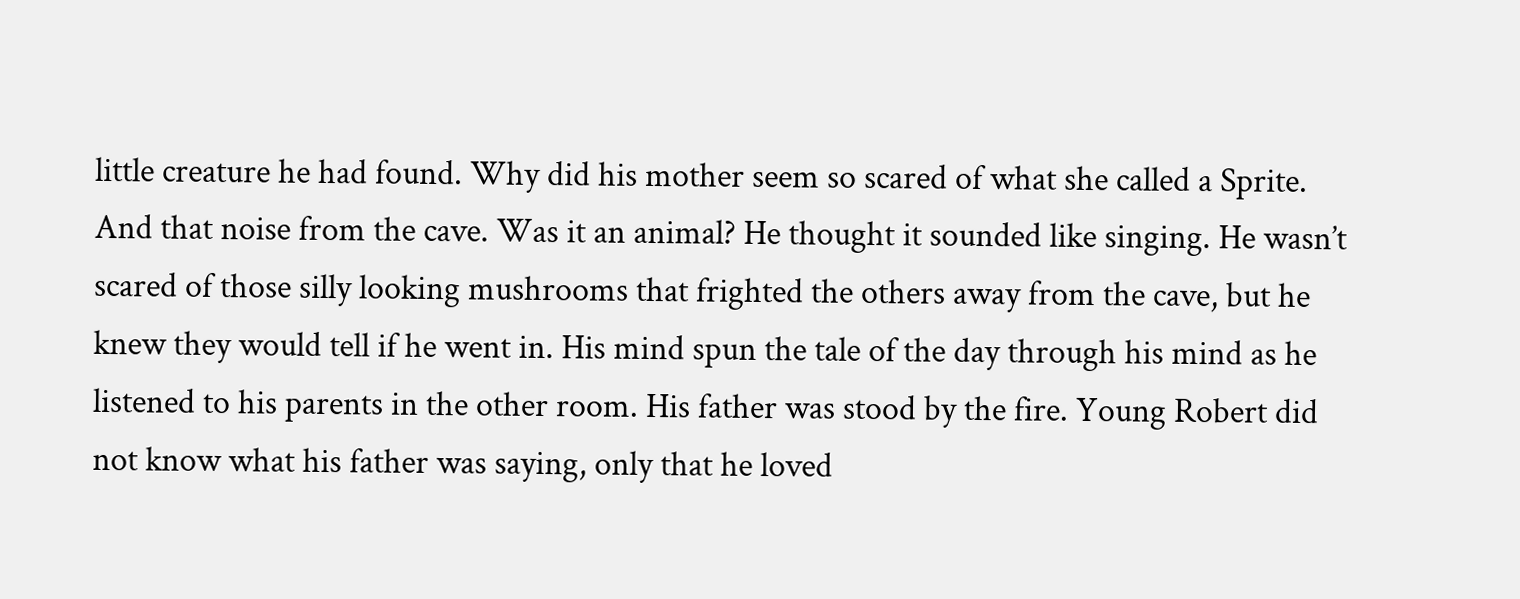little creature he had found. Why did his mother seem so scared of what she called a Sprite. And that noise from the cave. Was it an animal? He thought it sounded like singing. He wasn’t scared of those silly looking mushrooms that frighted the others away from the cave, but he knew they would tell if he went in. His mind spun the tale of the day through his mind as he listened to his parents in the other room. His father was stood by the fire. Young Robert did not know what his father was saying, only that he loved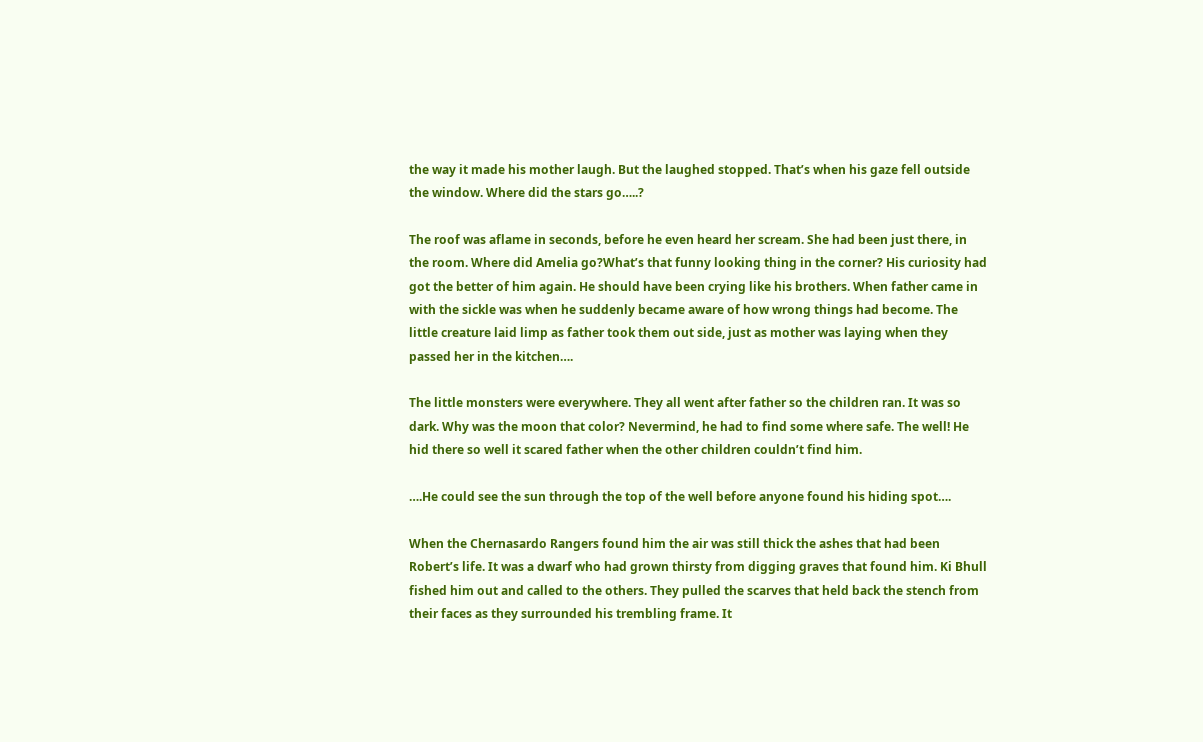the way it made his mother laugh. But the laughed stopped. That’s when his gaze fell outside the window. Where did the stars go…..?

The roof was aflame in seconds, before he even heard her scream. She had been just there, in the room. Where did Amelia go?What’s that funny looking thing in the corner? His curiosity had got the better of him again. He should have been crying like his brothers. When father came in with the sickle was when he suddenly became aware of how wrong things had become. The little creature laid limp as father took them out side, just as mother was laying when they passed her in the kitchen….

The little monsters were everywhere. They all went after father so the children ran. It was so dark. Why was the moon that color? Nevermind, he had to find some where safe. The well! He hid there so well it scared father when the other children couldn’t find him.

….He could see the sun through the top of the well before anyone found his hiding spot….

When the Chernasardo Rangers found him the air was still thick the ashes that had been Robert’s life. It was a dwarf who had grown thirsty from digging graves that found him. Ki Bhull fished him out and called to the others. They pulled the scarves that held back the stench from their faces as they surrounded his trembling frame. It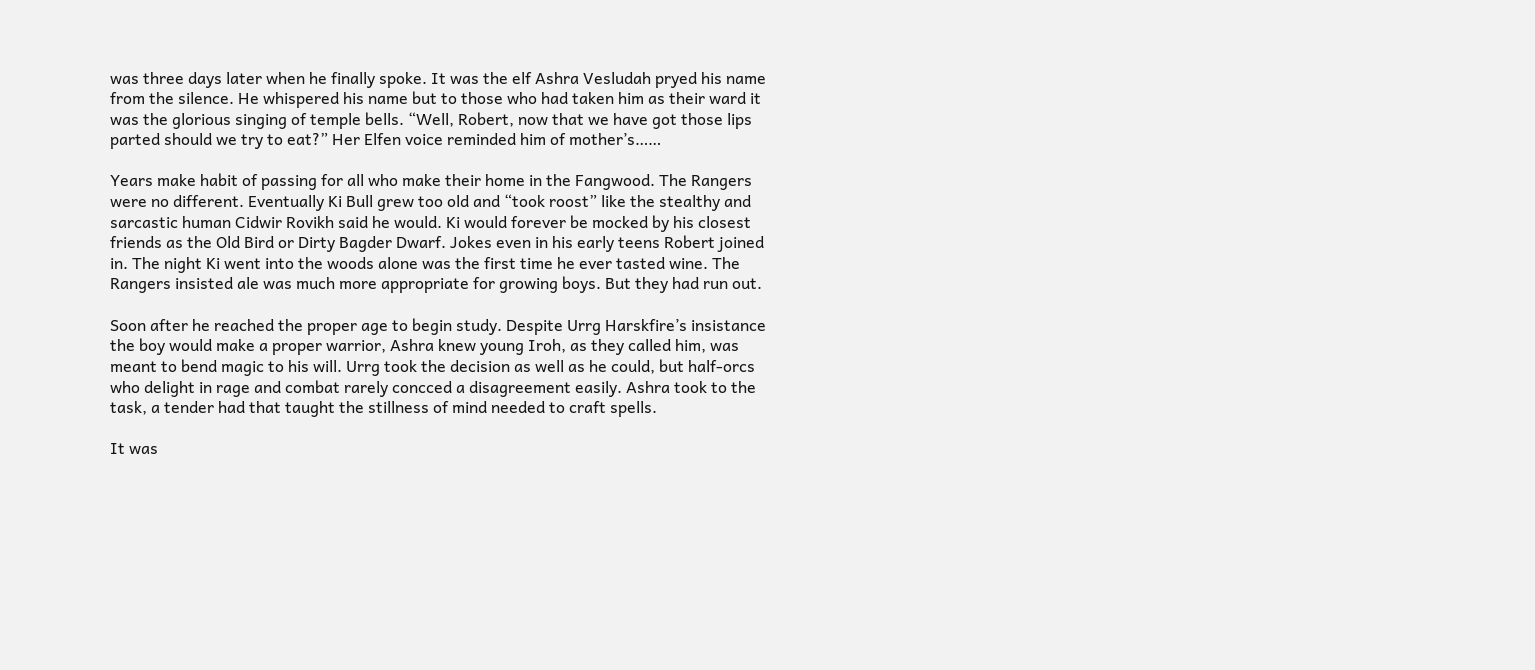was three days later when he finally spoke. It was the elf Ashra Vesludah pryed his name from the silence. He whispered his name but to those who had taken him as their ward it was the glorious singing of temple bells. “Well, Robert, now that we have got those lips parted should we try to eat?” Her Elfen voice reminded him of mother’s……

Years make habit of passing for all who make their home in the Fangwood. The Rangers were no different. Eventually Ki Bull grew too old and “took roost” like the stealthy and sarcastic human Cidwir Rovikh said he would. Ki would forever be mocked by his closest friends as the Old Bird or Dirty Bagder Dwarf. Jokes even in his early teens Robert joined in. The night Ki went into the woods alone was the first time he ever tasted wine. The Rangers insisted ale was much more appropriate for growing boys. But they had run out.

Soon after he reached the proper age to begin study. Despite Urrg Harskfire’s insistance the boy would make a proper warrior, Ashra knew young Iroh, as they called him, was meant to bend magic to his will. Urrg took the decision as well as he could, but half-orcs who delight in rage and combat rarely concced a disagreement easily. Ashra took to the task, a tender had that taught the stillness of mind needed to craft spells.

It was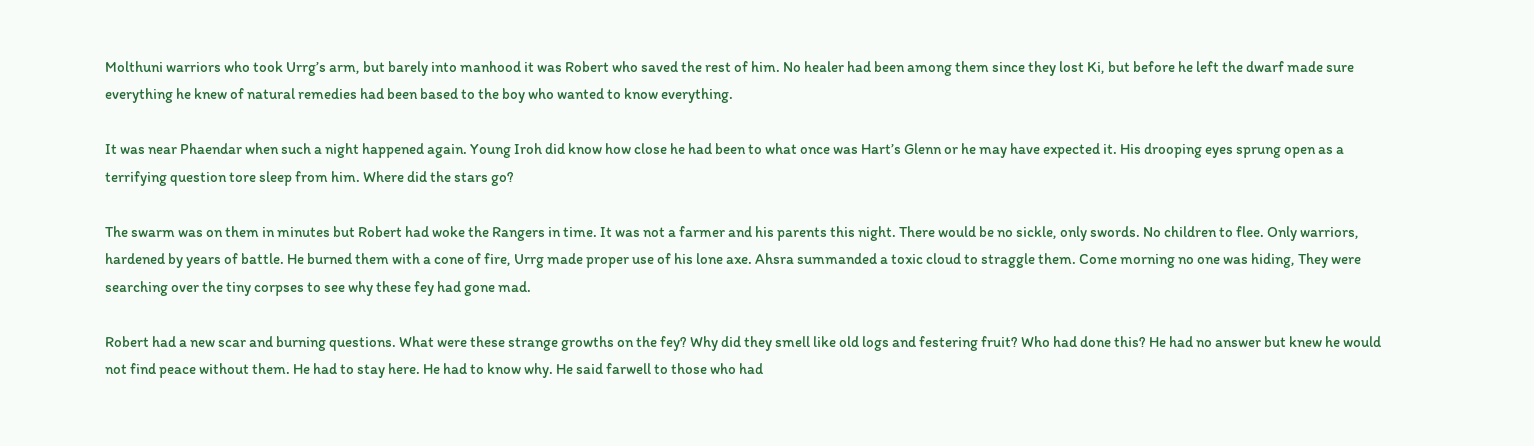Molthuni warriors who took Urrg’s arm, but barely into manhood it was Robert who saved the rest of him. No healer had been among them since they lost Ki, but before he left the dwarf made sure everything he knew of natural remedies had been based to the boy who wanted to know everything.

It was near Phaendar when such a night happened again. Young Iroh did know how close he had been to what once was Hart’s Glenn or he may have expected it. His drooping eyes sprung open as a terrifying question tore sleep from him. Where did the stars go?

The swarm was on them in minutes but Robert had woke the Rangers in time. It was not a farmer and his parents this night. There would be no sickle, only swords. No children to flee. Only warriors, hardened by years of battle. He burned them with a cone of fire, Urrg made proper use of his lone axe. Ahsra summanded a toxic cloud to straggle them. Come morning no one was hiding, They were searching over the tiny corpses to see why these fey had gone mad.

Robert had a new scar and burning questions. What were these strange growths on the fey? Why did they smell like old logs and festering fruit? Who had done this? He had no answer but knew he would not find peace without them. He had to stay here. He had to know why. He said farwell to those who had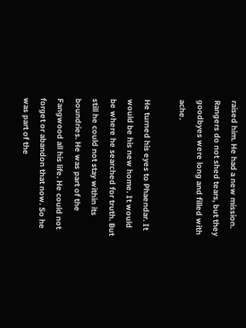raised him. He had a new mission. Rangers do not shed tears, but they goodbyes were long and filled with ache.

He turned his eyes to Phaendar. It would be his new home. It would be where he searched for truth. But still he could not stay within its boundries. He was part of the Fangwood all his life. He could not forget or abandon that now. So he was part of the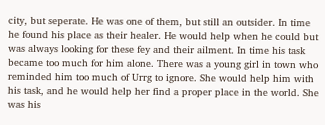city, but seperate. He was one of them, but still an outsider. In time he found his place as their healer. He would help when he could but was always looking for these fey and their ailment. In time his task became too much for him alone. There was a young girl in town who reminded him too much of Urrg to ignore. She would help him with his task, and he would help her find a proper place in the world. She was his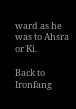ward as he was to Ahsra or Ki.

Back to Ironfang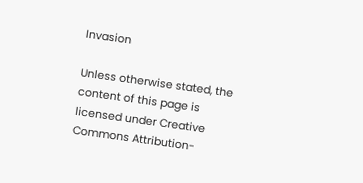Invasion

Unless otherwise stated, the content of this page is licensed under Creative Commons Attribution-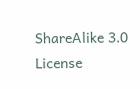ShareAlike 3.0 License